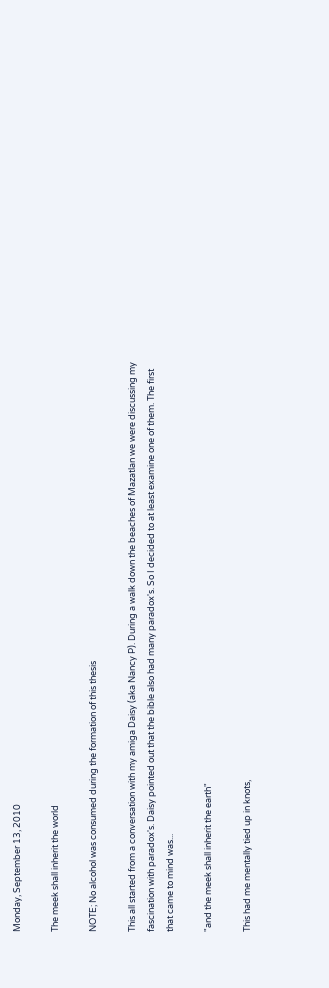Monday, September 13, 2010

The meek shall inherit the world

NOTE; No alcohol was consumed during the formation of this thesis

This all started from a conversation with my amiga Daisy (aka Nancy P). During a walk down the beaches of Mazatlan we were discussing my fascination with paradox's. Daisy pointed out that the bible also had many paradox's. So I decided to at least examine one of them. The first that came to mind was...

"and the meek shall inherit the earth"

This had me mentally tied up in knots,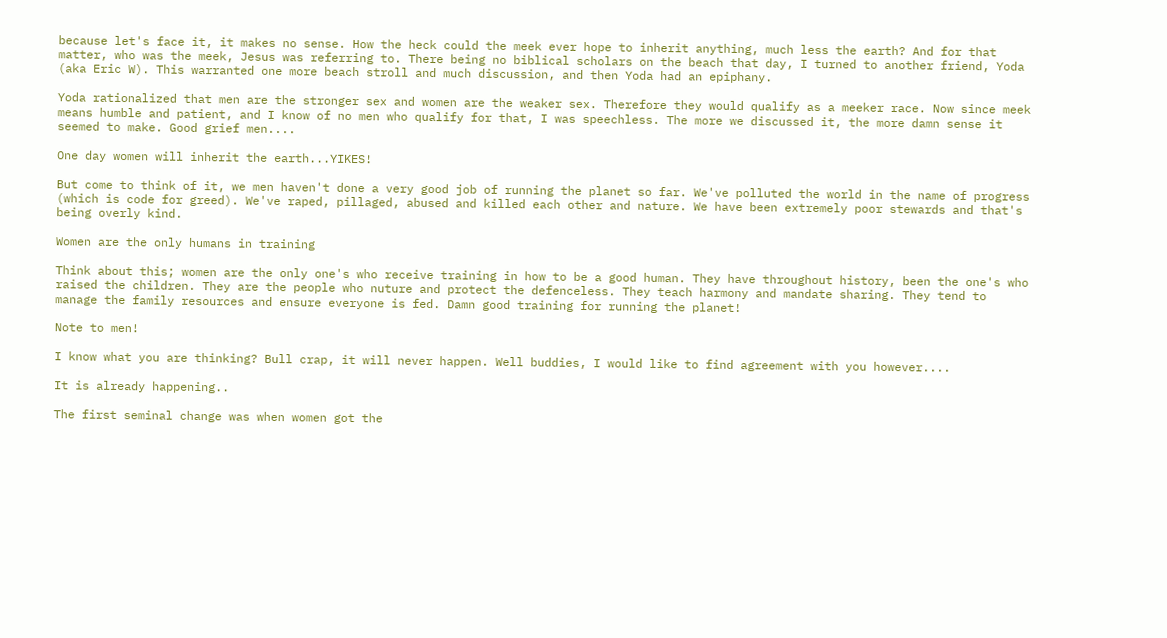because let's face it, it makes no sense. How the heck could the meek ever hope to inherit anything, much less the earth? And for that matter, who was the meek, Jesus was referring to. There being no biblical scholars on the beach that day, I turned to another friend, Yoda (aka Eric W). This warranted one more beach stroll and much discussion, and then Yoda had an epiphany.

Yoda rationalized that men are the stronger sex and women are the weaker sex. Therefore they would qualify as a meeker race. Now since meek means humble and patient, and I know of no men who qualify for that, I was speechless. The more we discussed it, the more damn sense it seemed to make. Good grief men....

One day women will inherit the earth...YIKES!

But come to think of it, we men haven't done a very good job of running the planet so far. We've polluted the world in the name of progress (which is code for greed). We've raped, pillaged, abused and killed each other and nature. We have been extremely poor stewards and that's being overly kind.

Women are the only humans in training

Think about this; women are the only one's who receive training in how to be a good human. They have throughout history, been the one's who raised the children. They are the people who nuture and protect the defenceless. They teach harmony and mandate sharing. They tend to manage the family resources and ensure everyone is fed. Damn good training for running the planet!

Note to men!

I know what you are thinking? Bull crap, it will never happen. Well buddies, I would like to find agreement with you however....

It is already happening..

The first seminal change was when women got the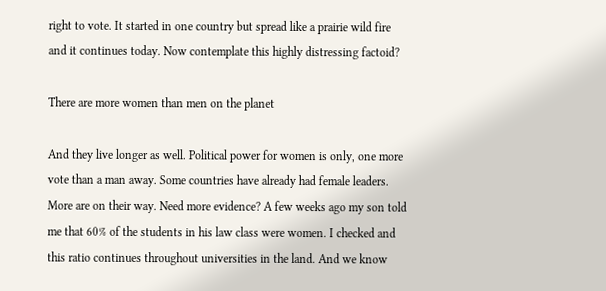right to vote. It started in one country but spread like a prairie wild fire and it continues today. Now contemplate this highly distressing factoid?

There are more women than men on the planet

And they live longer as well. Political power for women is only, one more vote than a man away. Some countries have already had female leaders. More are on their way. Need more evidence? A few weeks ago my son told me that 60% of the students in his law class were women. I checked and this ratio continues throughout universities in the land. And we know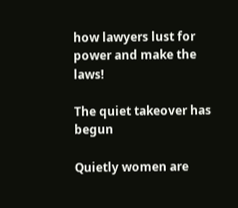how lawyers lust for power and make the laws!

The quiet takeover has begun

Quietly women are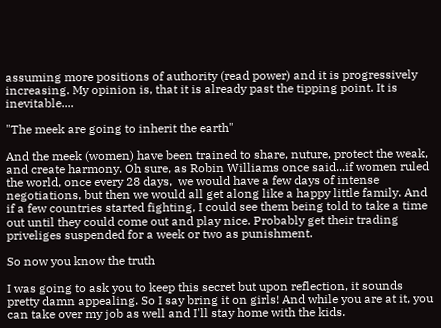assuming more positions of authority (read power) and it is progressively increasing. My opinion is, that it is already past the tipping point. It is inevitable....

"The meek are going to inherit the earth"

And the meek (women) have been trained to share, nuture, protect the weak, and create harmony. Oh sure, as Robin Williams once said...if women ruled the world, once every 28 days,  we would have a few days of intense negotiations, but then we would all get along like a happy little family. And if a few countries started fighting, I could see them being told to take a time out until they could come out and play nice. Probably get their trading priveliges suspended for a week or two as punishment.

So now you know the truth

I was going to ask you to keep this secret but upon reflection, it sounds pretty damn appealing. So I say bring it on girls! And while you are at it, you can take over my job as well and I'll stay home with the kids.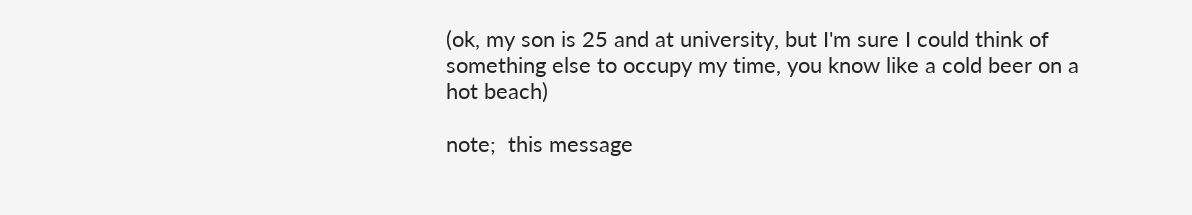(ok, my son is 25 and at university, but I'm sure I could think of something else to occupy my time, you know like a cold beer on a hot beach)

note;  this message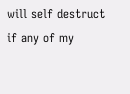will self destruct if any of my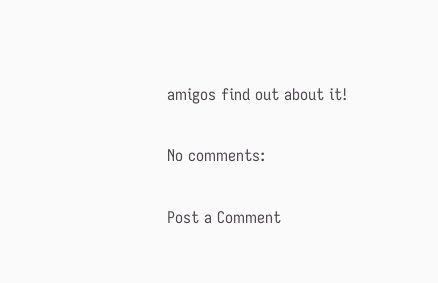amigos find out about it!

No comments:

Post a Comment